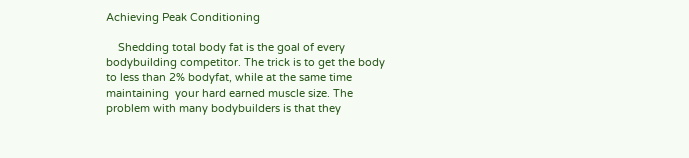Achieving Peak Conditioning

    Shedding total body fat is the goal of every bodybuilding competitor. The trick is to get the body to less than 2% bodyfat, while at the same time maintaining  your hard earned muscle size. The problem with many bodybuilders is that they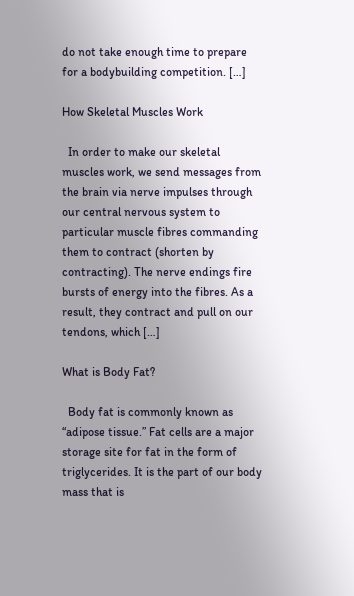do not take enough time to prepare for a bodybuilding competition. […]

How Skeletal Muscles Work

  In order to make our skeletal muscles work, we send messages from the brain via nerve impulses through our central nervous system to particular muscle fibres commanding them to contract (shorten by contracting). The nerve endings fire bursts of energy into the fibres. As a result, they contract and pull on our tendons, which […]

What is Body Fat?

  Body fat is commonly known as “adipose tissue.” Fat cells are a major storage site for fat in the form of triglycerides. It is the part of our body mass that is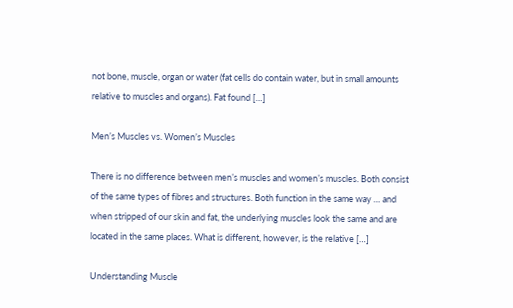not bone, muscle, organ or water (fat cells do contain water, but in small amounts relative to muscles and organs). Fat found […]

Men’s Muscles vs. Women’s Muscles

There is no difference between men’s muscles and women’s muscles. Both consist of the same types of fibres and structures. Both function in the same way … and when stripped of our skin and fat, the underlying muscles look the same and are located in the same places. What is different, however, is the relative […]

Understanding Muscle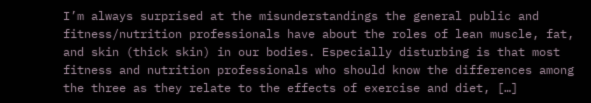I’m always surprised at the misunderstandings the general public and fitness/nutrition professionals have about the roles of lean muscle, fat, and skin (thick skin) in our bodies. Especially disturbing is that most fitness and nutrition professionals who should know the differences among the three as they relate to the effects of exercise and diet, […]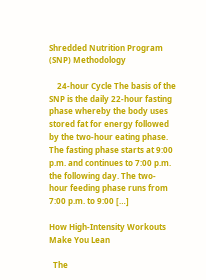Shredded Nutrition Program (SNP) Methodology

    24-hour Cycle The basis of the SNP is the daily 22-hour fasting phase whereby the body uses stored fat for energy followed by the two-hour eating phase. The fasting phase starts at 9:00 p.m. and continues to 7:00 p.m. the following day. The two- hour feeding phase runs from 7:00 p.m. to 9:00 […]

How High-Intensity Workouts Make You Lean

  The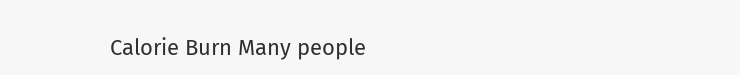Calorie Burn Many people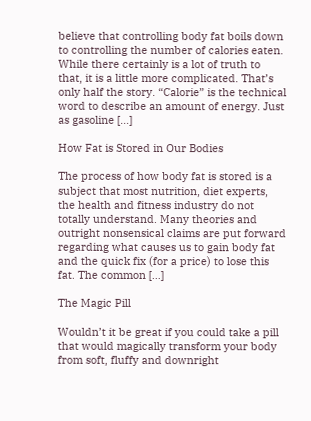believe that controlling body fat boils down to controlling the number of calories eaten. While there certainly is a lot of truth to that, it is a little more complicated. That’s only half the story. “Calorie” is the technical word to describe an amount of energy. Just as gasoline […]

How Fat is Stored in Our Bodies

The process of how body fat is stored is a subject that most nutrition, diet experts, the health and fitness industry do not totally understand. Many theories and outright nonsensical claims are put forward regarding what causes us to gain body fat and the quick fix (for a price) to lose this fat. The common […]

The Magic Pill

Wouldn’t it be great if you could take a pill that would magically transform your body from soft, fluffy and downright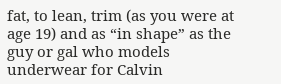fat, to lean, trim (as you were at age 19) and as “in shape” as the guy or gal who models underwear for Calvin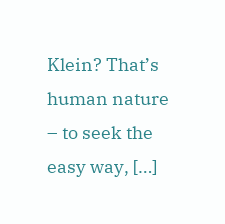Klein? That’s human nature – to seek the easy way, […]